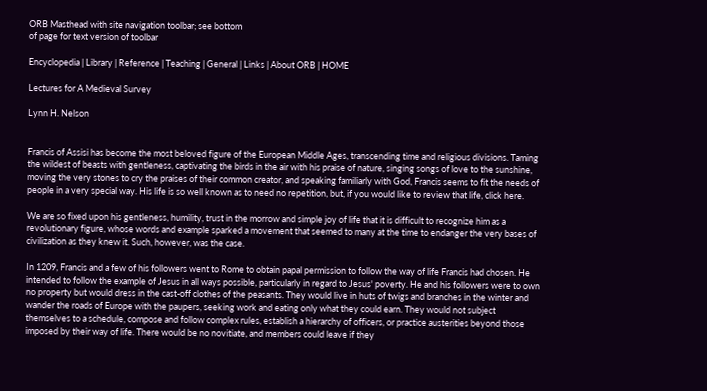ORB Masthead with site navigation toolbar; see bottom
of page for text version of toolbar

Encyclopedia | Library | Reference | Teaching | General | Links | About ORB | HOME

Lectures for A Medieval Survey

Lynn H. Nelson


Francis of Assisi has become the most beloved figure of the European Middle Ages, transcending time and religious divisions. Taming the wildest of beasts with gentleness, captivating the birds in the air with his praise of nature, singing songs of love to the sunshine, moving the very stones to cry the praises of their common creator, and speaking familiarly with God, Francis seems to fit the needs of people in a very special way. His life is so well known as to need no repetition, but, if you would like to review that life, click here.

We are so fixed upon his gentleness, humility, trust in the morrow and simple joy of life that it is difficult to recognize him as a revolutionary figure, whose words and example sparked a movement that seemed to many at the time to endanger the very bases of civilization as they knew it. Such, however, was the case.

In 1209, Francis and a few of his followers went to Rome to obtain papal permission to follow the way of life Francis had chosen. He intended to follow the example of Jesus in all ways possible, particularly in regard to Jesus' poverty. He and his followers were to own no property but would dress in the cast-off clothes of the peasants. They would live in huts of twigs and branches in the winter and wander the roads of Europe with the paupers, seeking work and eating only what they could earn. They would not subject themselves to a schedule, compose and follow complex rules, establish a hierarchy of officers, or practice austerities beyond those imposed by their way of life. There would be no novitiate, and members could leave if they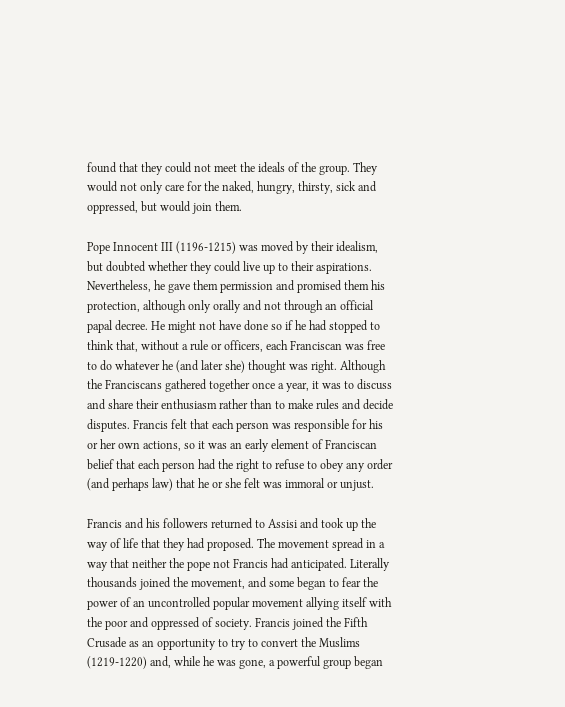found that they could not meet the ideals of the group. They would not only care for the naked, hungry, thirsty, sick and oppressed, but would join them.

Pope Innocent III (1196-1215) was moved by their idealism, but doubted whether they could live up to their aspirations. Nevertheless, he gave them permission and promised them his protection, although only orally and not through an official papal decree. He might not have done so if he had stopped to think that, without a rule or officers, each Franciscan was free to do whatever he (and later she) thought was right. Although the Franciscans gathered together once a year, it was to discuss and share their enthusiasm rather than to make rules and decide disputes. Francis felt that each person was responsible for his or her own actions, so it was an early element of Franciscan belief that each person had the right to refuse to obey any order (and perhaps law) that he or she felt was immoral or unjust.

Francis and his followers returned to Assisi and took up the way of life that they had proposed. The movement spread in a way that neither the pope not Francis had anticipated. Literally thousands joined the movement, and some began to fear the power of an uncontrolled popular movement allying itself with the poor and oppressed of society. Francis joined the Fifth Crusade as an opportunity to try to convert the Muslims (1219-1220) and, while he was gone, a powerful group began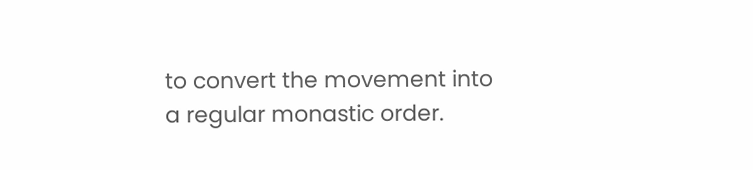to convert the movement into a regular monastic order.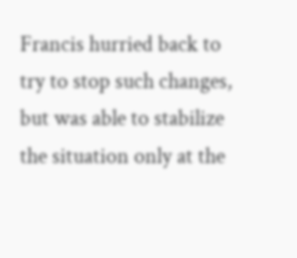Francis hurried back to try to stop such changes, but was able to stabilize the situation only at the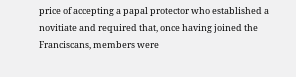price of accepting a papal protector who established a novitiate and required that, once having joined the Franciscans, members were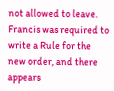not allowed to leave. Francis was required to write a Rule for the new order, and there appears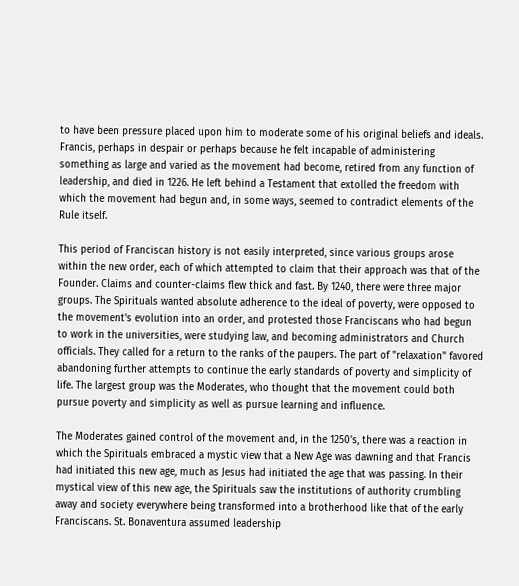to have been pressure placed upon him to moderate some of his original beliefs and ideals. Francis, perhaps in despair or perhaps because he felt incapable of administering something as large and varied as the movement had become, retired from any function of leadership, and died in 1226. He left behind a Testament that extolled the freedom with which the movement had begun and, in some ways, seemed to contradict elements of the Rule itself.

This period of Franciscan history is not easily interpreted, since various groups arose within the new order, each of which attempted to claim that their approach was that of the Founder. Claims and counter-claims flew thick and fast. By 1240, there were three major groups. The Spirituals wanted absolute adherence to the ideal of poverty, were opposed to the movement's evolution into an order, and protested those Franciscans who had begun to work in the universities, were studying law, and becoming administrators and Church officials. They called for a return to the ranks of the paupers. The part of "relaxation" favored abandoning further attempts to continue the early standards of poverty and simplicity of life. The largest group was the Moderates, who thought that the movement could both pursue poverty and simplicity as well as pursue learning and influence.

The Moderates gained control of the movement and, in the 1250's, there was a reaction in which the Spirituals embraced a mystic view that a New Age was dawning and that Francis had initiated this new age, much as Jesus had initiated the age that was passing. In their mystical view of this new age, the Spirituals saw the institutions of authority crumbling away and society everywhere being transformed into a brotherhood like that of the early Franciscans. St. Bonaventura assumed leadership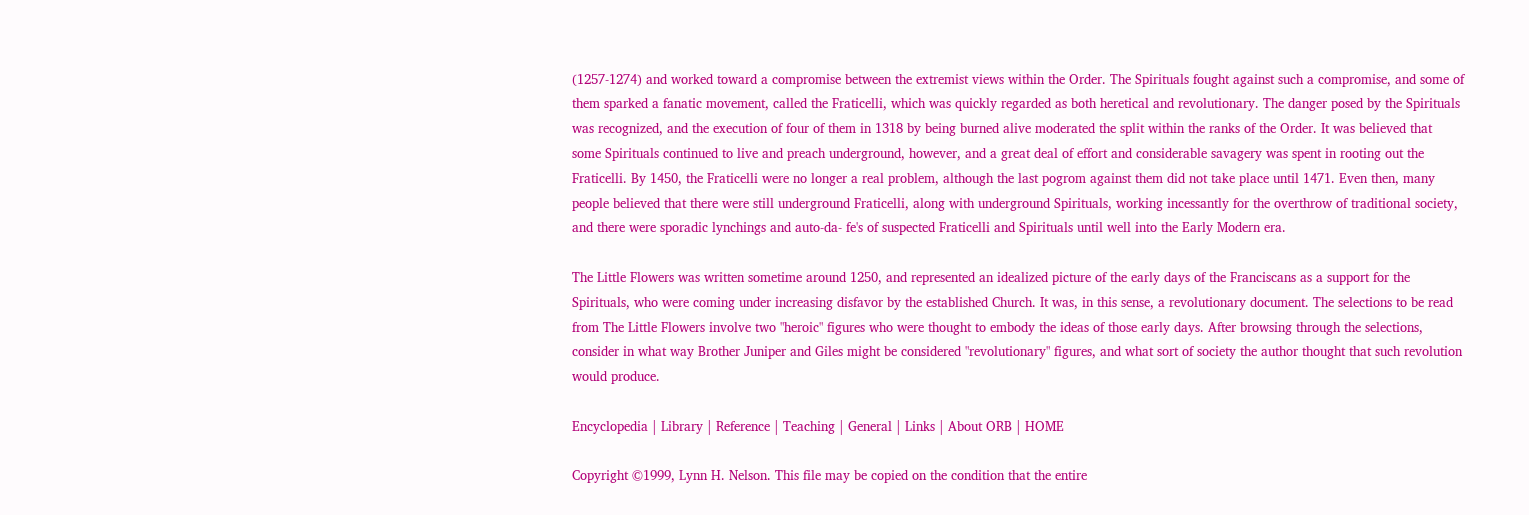(1257-1274) and worked toward a compromise between the extremist views within the Order. The Spirituals fought against such a compromise, and some of them sparked a fanatic movement, called the Fraticelli, which was quickly regarded as both heretical and revolutionary. The danger posed by the Spirituals was recognized, and the execution of four of them in 1318 by being burned alive moderated the split within the ranks of the Order. It was believed that some Spirituals continued to live and preach underground, however, and a great deal of effort and considerable savagery was spent in rooting out the Fraticelli. By 1450, the Fraticelli were no longer a real problem, although the last pogrom against them did not take place until 1471. Even then, many people believed that there were still underground Fraticelli, along with underground Spirituals, working incessantly for the overthrow of traditional society, and there were sporadic lynchings and auto-da- fe's of suspected Fraticelli and Spirituals until well into the Early Modern era.

The Little Flowers was written sometime around 1250, and represented an idealized picture of the early days of the Franciscans as a support for the Spirituals, who were coming under increasing disfavor by the established Church. It was, in this sense, a revolutionary document. The selections to be read from The Little Flowers involve two "heroic" figures who were thought to embody the ideas of those early days. After browsing through the selections, consider in what way Brother Juniper and Giles might be considered "revolutionary" figures, and what sort of society the author thought that such revolution would produce.

Encyclopedia | Library | Reference | Teaching | General | Links | About ORB | HOME

Copyright ©1999, Lynn H. Nelson. This file may be copied on the condition that the entire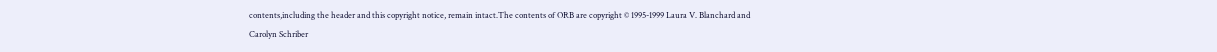contents,including the header and this copyright notice, remain intact.The contents of ORB are copyright © 1995-1999 Laura V. Blanchard and Carolyn Schriber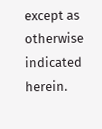except as otherwise indicated herein.